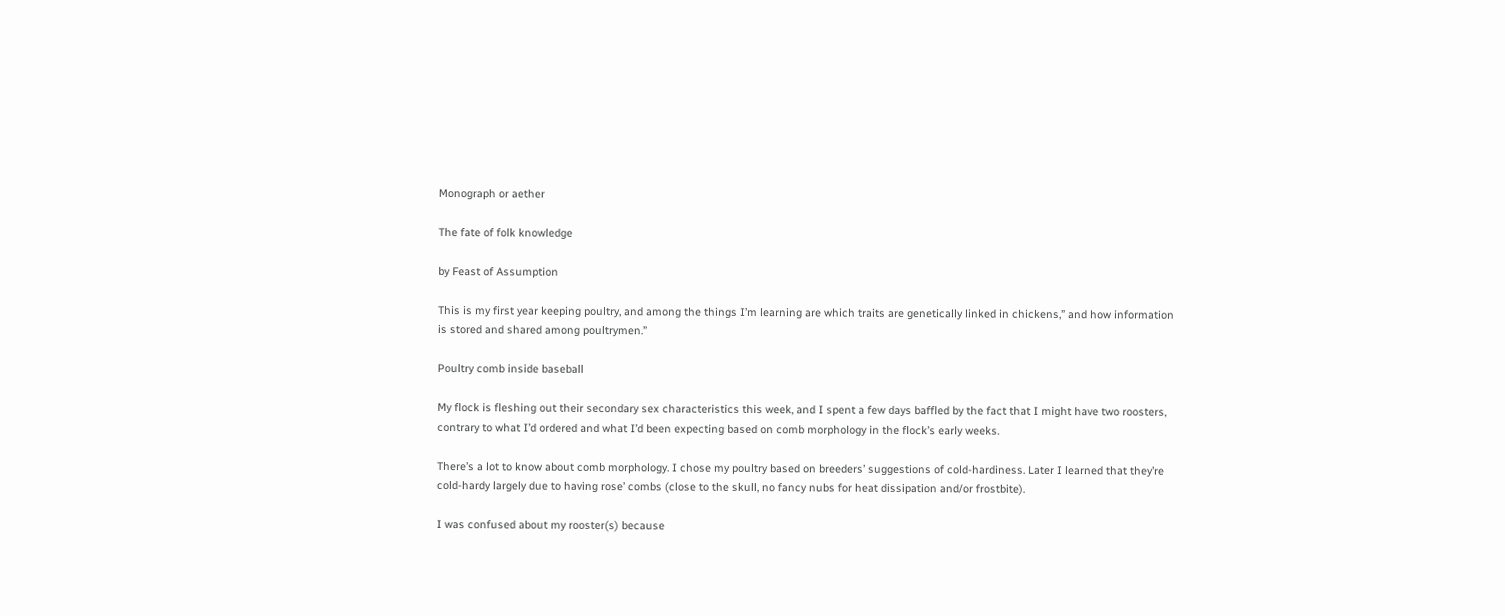Monograph or aether

The fate of folk knowledge

by Feast of Assumption

This is my first year keeping poultry, and among the things I’m learning are which traits are genetically linked in chickens,” and how information is stored and shared among poultrymen.”

Poultry comb inside baseball

My flock is fleshing out their secondary sex characteristics this week, and I spent a few days baffled by the fact that I might have two roosters, contrary to what I’d ordered and what I’d been expecting based on comb morphology in the flock’s early weeks.

There’s a lot to know about comb morphology. I chose my poultry based on breeders’ suggestions of cold-hardiness. Later I learned that they’re cold-hardy largely due to having rose’ combs (close to the skull, no fancy nubs for heat dissipation and/or frostbite).

I was confused about my rooster(s) because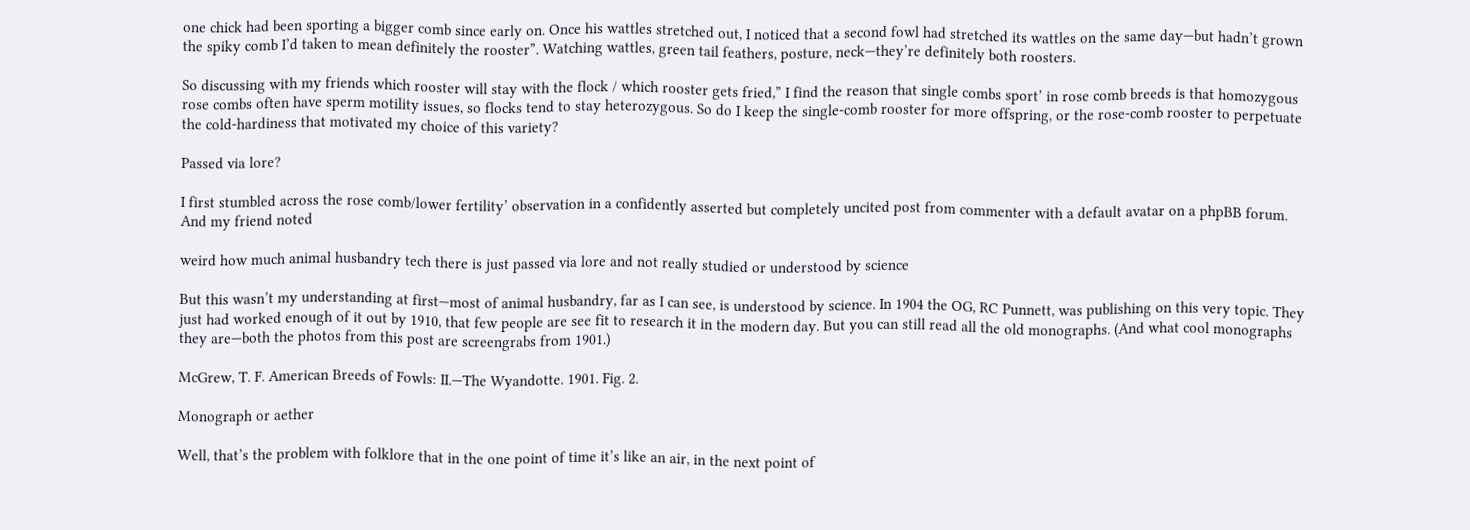one chick had been sporting a bigger comb since early on. Once his wattles stretched out, I noticed that a second fowl had stretched its wattles on the same day—but hadn’t grown the spiky comb I’d taken to mean definitely the rooster”. Watching wattles, green tail feathers, posture, neck—they’re definitely both roosters.

So discussing with my friends which rooster will stay with the flock / which rooster gets fried,” I find the reason that single combs sport’ in rose comb breeds is that homozygous rose combs often have sperm motility issues, so flocks tend to stay heterozygous. So do I keep the single-comb rooster for more offspring, or the rose-comb rooster to perpetuate the cold-hardiness that motivated my choice of this variety?

Passed via lore?

I first stumbled across the rose comb/lower fertility’ observation in a confidently asserted but completely uncited post from commenter with a default avatar on a phpBB forum. And my friend noted

weird how much animal husbandry tech there is just passed via lore and not really studied or understood by science

But this wasn’t my understanding at first—most of animal husbandry, far as I can see, is understood by science. In 1904 the OG, RC Punnett, was publishing on this very topic. They just had worked enough of it out by 1910, that few people are see fit to research it in the modern day. But you can still read all the old monographs. (And what cool monographs they are—both the photos from this post are screengrabs from 1901.)

McGrew, T. F. American Breeds of Fowls: II.—The Wyandotte. 1901. Fig. 2.

Monograph or aether

Well, that’s the problem with folklore that in the one point of time it’s like an air, in the next point of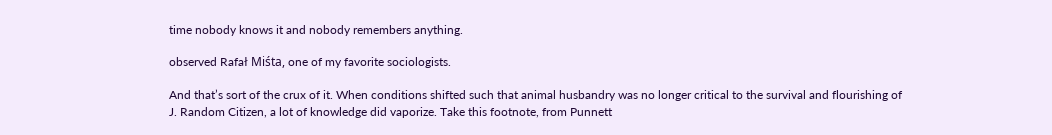time nobody knows it and nobody remembers anything.

observed Rafał Miśta, one of my favorite sociologists.

And that’s sort of the crux of it. When conditions shifted such that animal husbandry was no longer critical to the survival and flourishing of J. Random Citizen, a lot of knowledge did vaporize. Take this footnote, from Punnett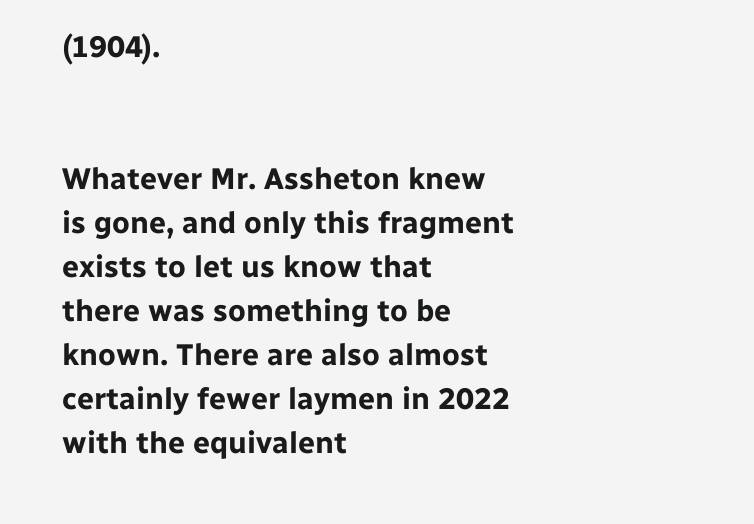(1904).


Whatever Mr. Assheton knew is gone, and only this fragment exists to let us know that there was something to be known. There are also almost certainly fewer laymen in 2022 with the equivalent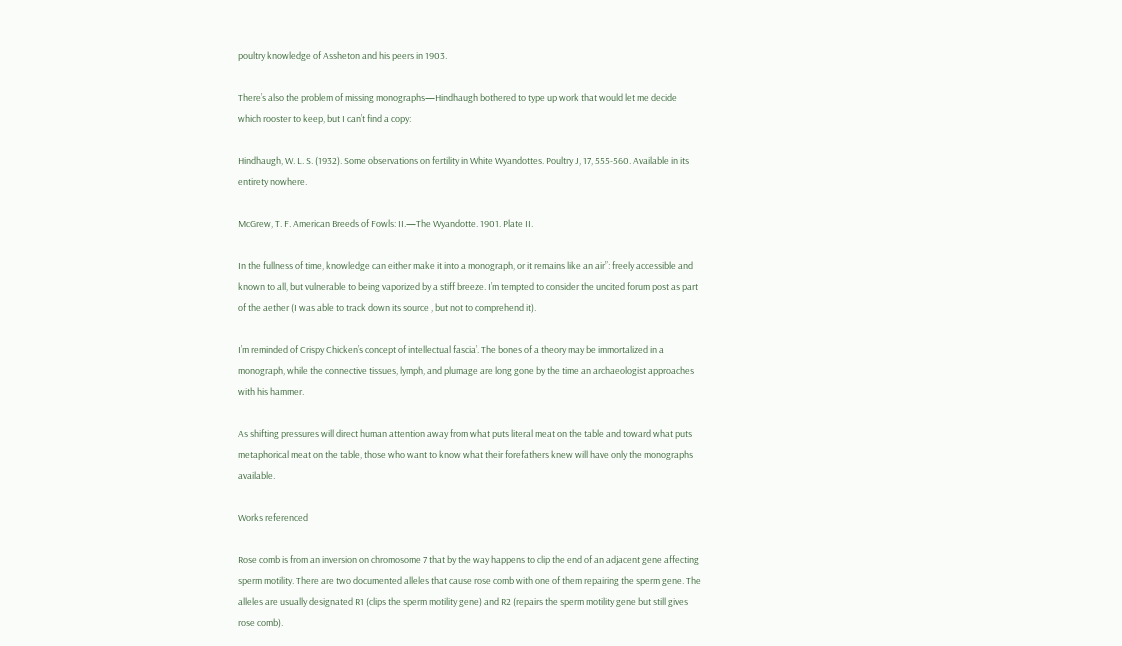poultry knowledge of Assheton and his peers in 1903.

There’s also the problem of missing monographs—Hindhaugh bothered to type up work that would let me decide which rooster to keep, but I can’t find a copy:

Hindhaugh, W. L. S. (1932). Some observations on fertility in White Wyandottes. Poultry J, 17, 555-560. Available in its entirety nowhere.

McGrew, T. F. American Breeds of Fowls: II.—The Wyandotte. 1901. Plate II.

In the fullness of time, knowledge can either make it into a monograph, or it remains like an air”: freely accessible and known to all, but vulnerable to being vaporized by a stiff breeze. I’m tempted to consider the uncited forum post as part of the aether (I was able to track down its source , but not to comprehend it).

I’m reminded of Crispy Chicken’s concept of intellectual fascia’. The bones of a theory may be immortalized in a monograph, while the connective tissues, lymph, and plumage are long gone by the time an archaeologist approaches with his hammer.

As shifting pressures will direct human attention away from what puts literal meat on the table and toward what puts metaphorical meat on the table, those who want to know what their forefathers knew will have only the monographs available.

Works referenced

Rose comb is from an inversion on chromosome 7 that by the way happens to clip the end of an adjacent gene affecting sperm motility. There are two documented alleles that cause rose comb with one of them repairing the sperm gene. The alleles are usually designated R1 (clips the sperm motility gene) and R2 (repairs the sperm motility gene but still gives rose comb).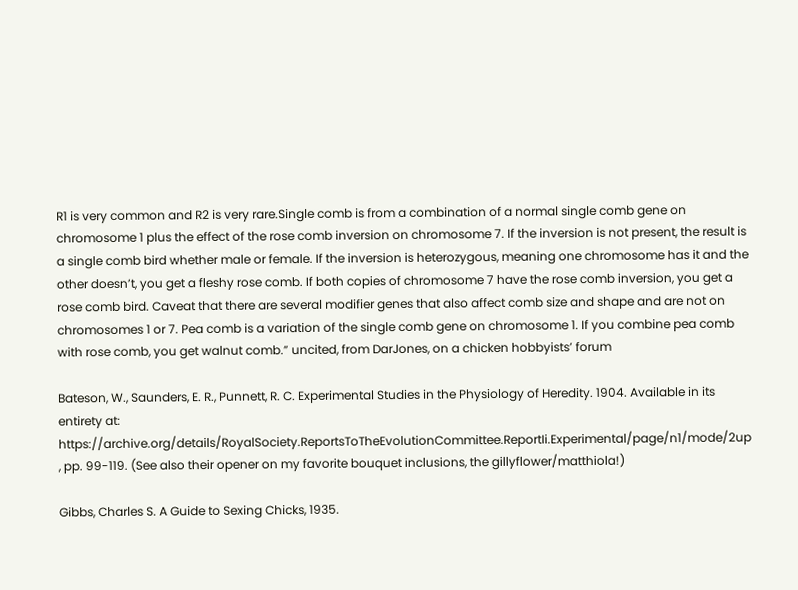R1 is very common and R2 is very rare.Single comb is from a combination of a normal single comb gene on chromosome 1 plus the effect of the rose comb inversion on chromosome 7. If the inversion is not present, the result is a single comb bird whether male or female. If the inversion is heterozygous, meaning one chromosome has it and the other doesn’t, you get a fleshy rose comb. If both copies of chromosome 7 have the rose comb inversion, you get a rose comb bird. Caveat that there are several modifier genes that also affect comb size and shape and are not on chromosomes 1 or 7. Pea comb is a variation of the single comb gene on chromosome 1. If you combine pea comb with rose comb, you get walnut comb.” uncited, from DarJones, on a chicken hobbyists’ forum

Bateson, W., Saunders, E. R., Punnett, R. C. Experimental Studies in the Physiology of Heredity. 1904. Available in its entirety at: https://archive.org/details/RoyalSociety.ReportsToTheEvolutionCommittee.ReportIi.Experimental/page/n1/mode/2up , pp. 99-119. (See also their opener on my favorite bouquet inclusions, the gillyflower/matthiola!)

Gibbs, Charles S. A Guide to Sexing Chicks, 1935.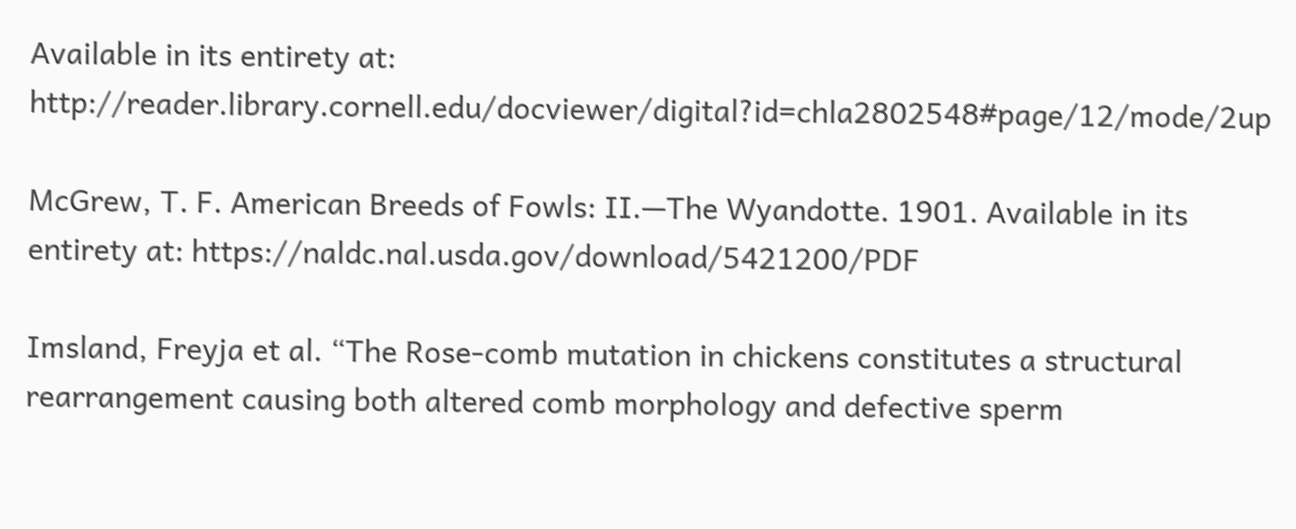Available in its entirety at: http://reader.library.cornell.edu/docviewer/digital?id=chla2802548#page/12/mode/2up

McGrew, T. F. American Breeds of Fowls: II.—The Wyandotte. 1901. Available in its entirety at: https://naldc.nal.usda.gov/download/5421200/PDF

Imsland, Freyja et al. “The Rose-comb mutation in chickens constitutes a structural rearrangement causing both altered comb morphology and defective sperm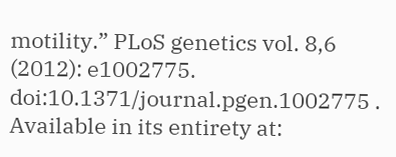motility.” PLoS genetics vol. 8,6 (2012): e1002775. doi:10.1371/journal.pgen.1002775 . Available in its entirety at: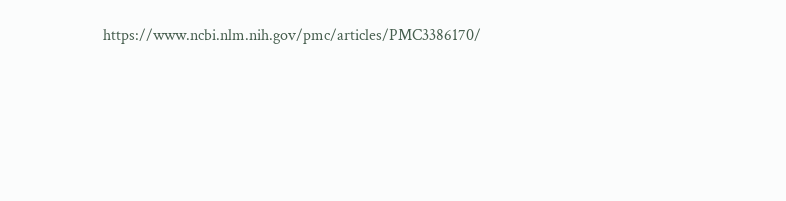https://www.ncbi.nlm.nih.gov/pmc/articles/PMC3386170/